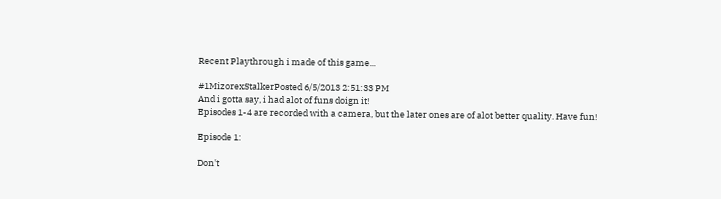Recent Playthrough i made of this game...

#1MizorexStalkerPosted 6/5/2013 2:51:33 PM
And i gotta say, i had alot of funs doign it!
Episodes 1-4 are recorded with a camera, but the later ones are of alot better quality. Have fun!

Episode 1:

Don't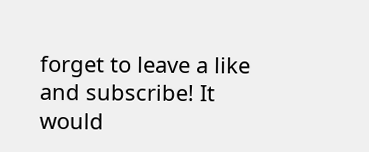forget to leave a like and subscribe! It would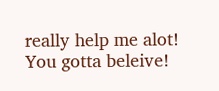really help me alot!
You gotta beleive!